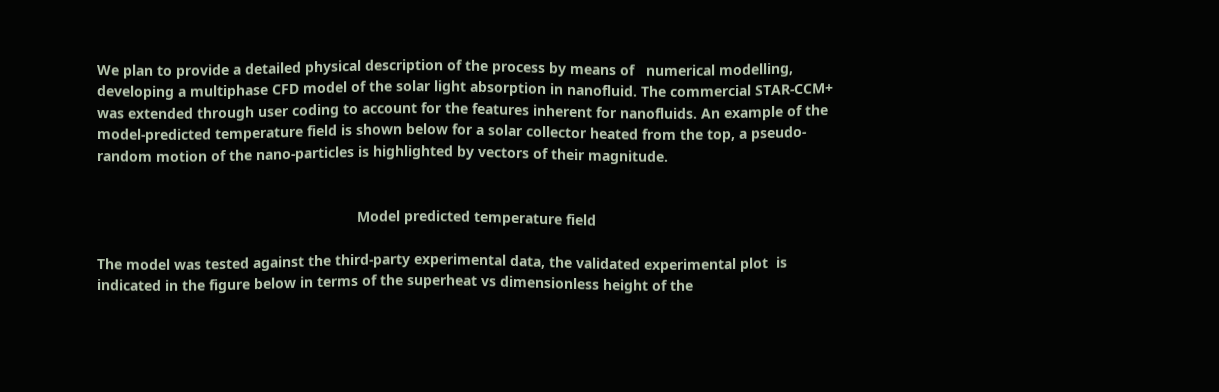We plan to provide a detailed physical description of the process by means of   numerical modelling, developing a multiphase CFD model of the solar light absorption in nanofluid. The commercial STAR-CCM+ was extended through user coding to account for the features inherent for nanofluids. An example of the model-predicted temperature field is shown below for a solar collector heated from the top, a pseudo-random motion of the nano-particles is highlighted by vectors of their magnitude.


                                                                 Model predicted temperature field

The model was tested against the third-party experimental data, the validated experimental plot  is indicated in the figure below in terms of the superheat vs dimensionless height of the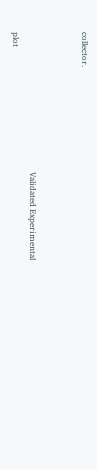collector.


                                                                      Validated Experimental plot